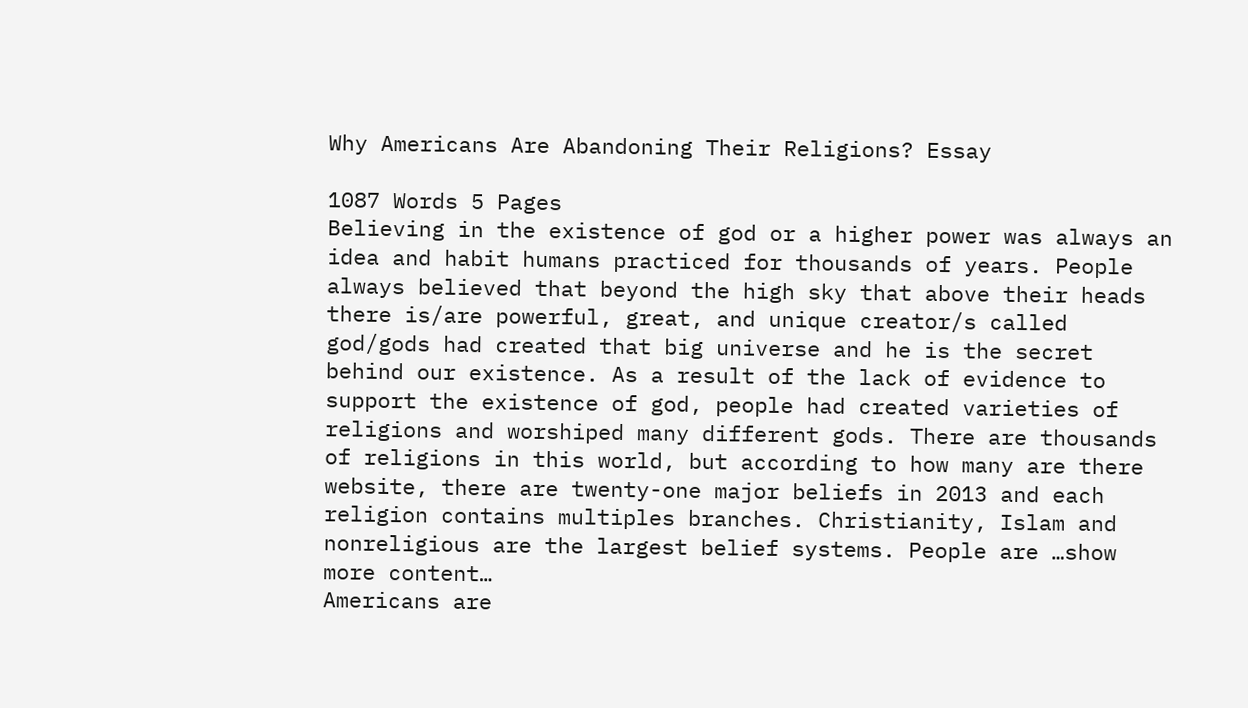Why Americans Are Abandoning Their Religions? Essay

1087 Words 5 Pages
Believing in the existence of god or a higher power was always an idea and habit humans practiced for thousands of years. People always believed that beyond the high sky that above their heads there is/are powerful, great, and unique creator/s called god/gods had created that big universe and he is the secret behind our existence. As a result of the lack of evidence to support the existence of god, people had created varieties of religions and worshiped many different gods. There are thousands of religions in this world, but according to how many are there website, there are twenty-one major beliefs in 2013 and each religion contains multiples branches. Christianity, Islam and nonreligious are the largest belief systems. People are …show more content…
Americans are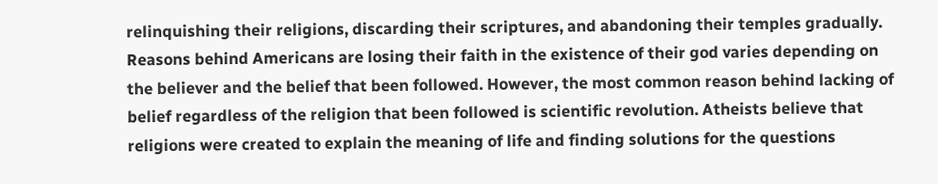relinquishing their religions, discarding their scriptures, and abandoning their temples gradually. Reasons behind Americans are losing their faith in the existence of their god varies depending on the believer and the belief that been followed. However, the most common reason behind lacking of belief regardless of the religion that been followed is scientific revolution. Atheists believe that religions were created to explain the meaning of life and finding solutions for the questions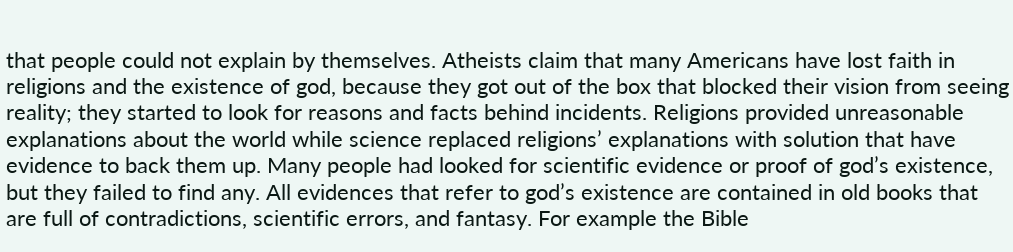that people could not explain by themselves. Atheists claim that many Americans have lost faith in religions and the existence of god, because they got out of the box that blocked their vision from seeing reality; they started to look for reasons and facts behind incidents. Religions provided unreasonable explanations about the world while science replaced religions’ explanations with solution that have evidence to back them up. Many people had looked for scientific evidence or proof of god’s existence, but they failed to find any. All evidences that refer to god’s existence are contained in old books that are full of contradictions, scientific errors, and fantasy. For example the Bible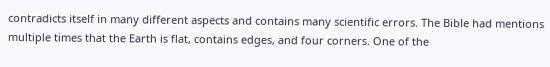contradicts itself in many different aspects and contains many scientific errors. The Bible had mentions multiple times that the Earth is flat, contains edges, and four corners. One of the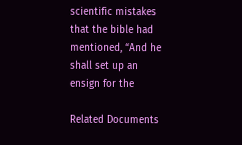scientific mistakes that the bible had mentioned, “And he shall set up an ensign for the

Related Documents